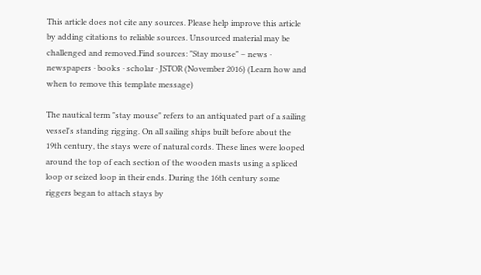This article does not cite any sources. Please help improve this article by adding citations to reliable sources. Unsourced material may be challenged and removed.Find sources: "Stay mouse" – news · newspapers · books · scholar · JSTOR (November 2016) (Learn how and when to remove this template message)

The nautical term "stay mouse" refers to an antiquated part of a sailing vessel's standing rigging. On all sailing ships built before about the 19th century, the stays were of natural cords. These lines were looped around the top of each section of the wooden masts using a spliced loop or seized loop in their ends. During the 16th century some riggers began to attach stays by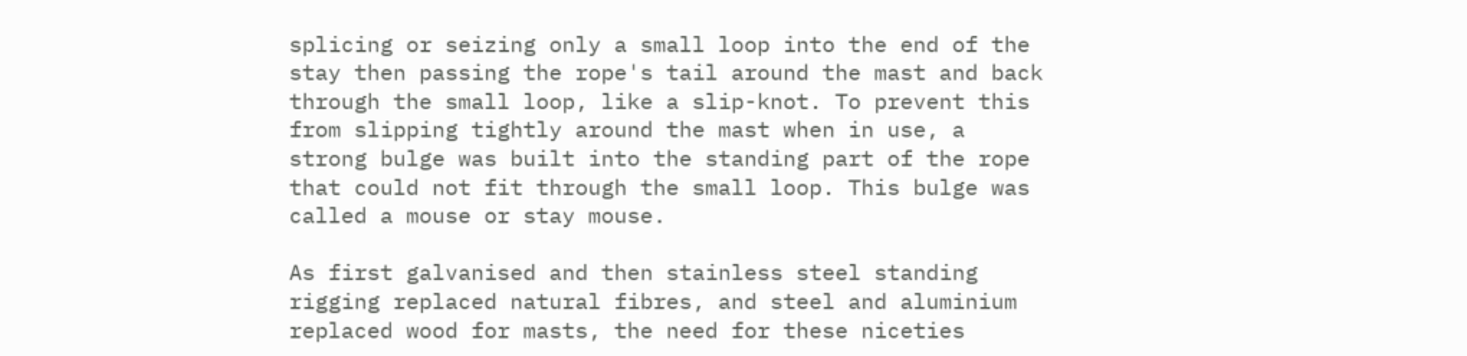splicing or seizing only a small loop into the end of the stay then passing the rope's tail around the mast and back through the small loop, like a slip-knot. To prevent this from slipping tightly around the mast when in use, a strong bulge was built into the standing part of the rope that could not fit through the small loop. This bulge was called a mouse or stay mouse.

As first galvanised and then stainless steel standing rigging replaced natural fibres, and steel and aluminium replaced wood for masts, the need for these niceties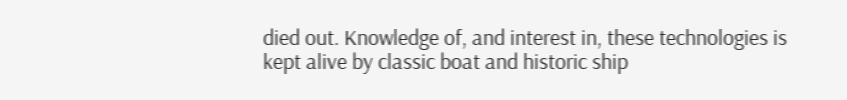died out. Knowledge of, and interest in, these technologies is kept alive by classic boat and historic ship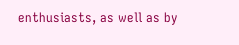enthusiasts, as well as by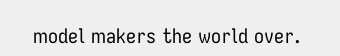model makers the world over.